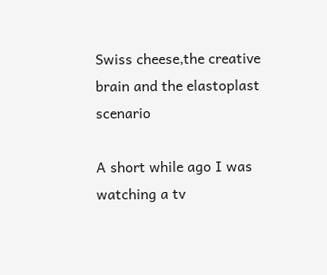Swiss cheese,the creative brain and the elastoplast scenario

A short while ago I was watching a tv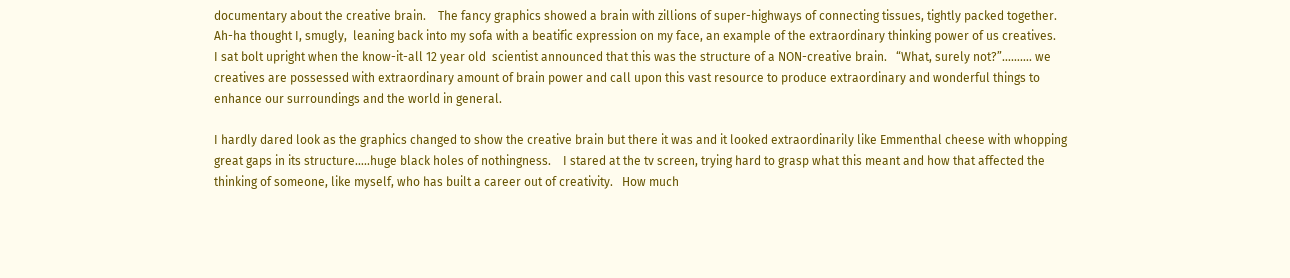documentary about the creative brain.    The fancy graphics showed a brain with zillions of super-highways of connecting tissues, tightly packed together.    Ah-ha thought I, smugly,  leaning back into my sofa with a beatific expression on my face, an example of the extraordinary thinking power of us creatives.    I sat bolt upright when the know-it-all 12 year old  scientist announced that this was the structure of a NON-creative brain.   “What, surely not?”………. we creatives are possessed with extraordinary amount of brain power and call upon this vast resource to produce extraordinary and wonderful things to enhance our surroundings and the world in general.

I hardly dared look as the graphics changed to show the creative brain but there it was and it looked extraordinarily like Emmenthal cheese with whopping great gaps in its structure…..huge black holes of nothingness.    I stared at the tv screen, trying hard to grasp what this meant and how that affected the thinking of someone, like myself, who has built a career out of creativity.   How much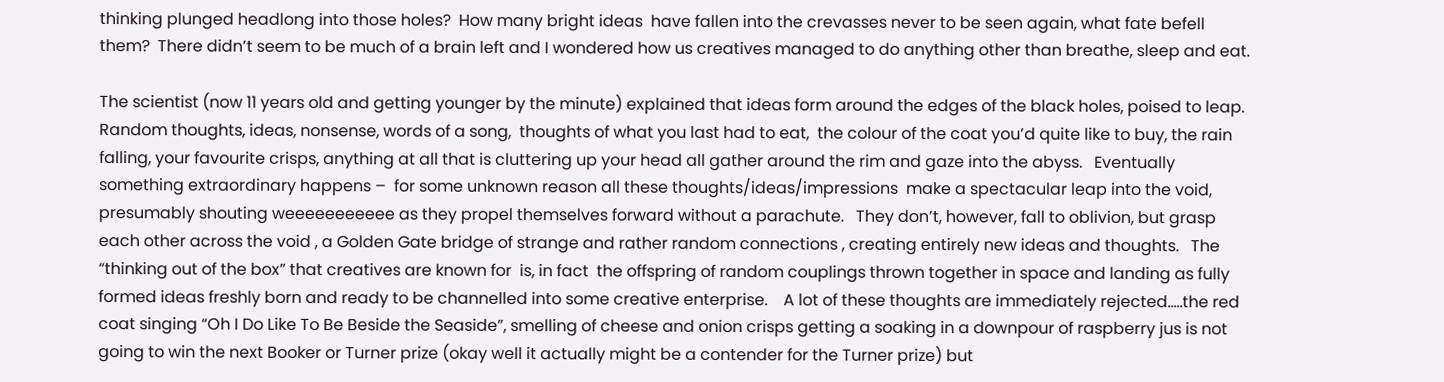thinking plunged headlong into those holes?  How many bright ideas  have fallen into the crevasses never to be seen again, what fate befell them?  There didn’t seem to be much of a brain left and I wondered how us creatives managed to do anything other than breathe, sleep and eat.

The scientist (now 11 years old and getting younger by the minute) explained that ideas form around the edges of the black holes, poised to leap.    Random thoughts, ideas, nonsense, words of a song,  thoughts of what you last had to eat,  the colour of the coat you’d quite like to buy, the rain falling, your favourite crisps, anything at all that is cluttering up your head all gather around the rim and gaze into the abyss.   Eventually something extraordinary happens –  for some unknown reason all these thoughts/ideas/impressions  make a spectacular leap into the void, presumably shouting weeeeeeeeeee as they propel themselves forward without a parachute.   They don’t, however, fall to oblivion, but grasp each other across the void , a Golden Gate bridge of strange and rather random connections , creating entirely new ideas and thoughts.   The  “thinking out of the box” that creatives are known for  is, in fact  the offspring of random couplings thrown together in space and landing as fully formed ideas freshly born and ready to be channelled into some creative enterprise.    A lot of these thoughts are immediately rejected…..the red coat singing “Oh I Do Like To Be Beside the Seaside”, smelling of cheese and onion crisps getting a soaking in a downpour of raspberry jus is not going to win the next Booker or Turner prize (okay well it actually might be a contender for the Turner prize) but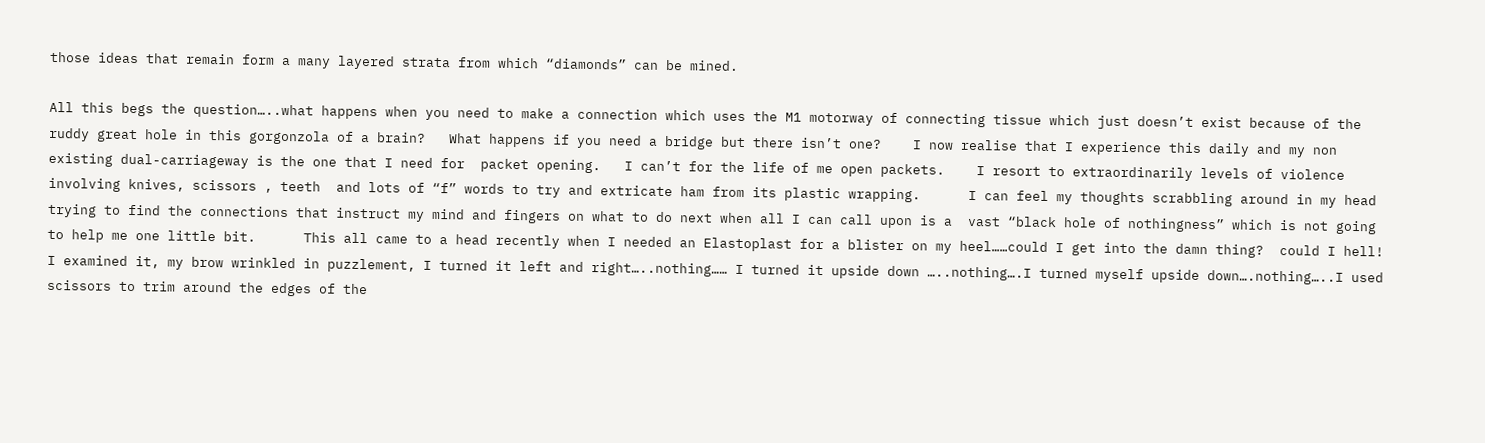those ideas that remain form a many layered strata from which “diamonds” can be mined.

All this begs the question…..what happens when you need to make a connection which uses the M1 motorway of connecting tissue which just doesn’t exist because of the ruddy great hole in this gorgonzola of a brain?   What happens if you need a bridge but there isn’t one?    I now realise that I experience this daily and my non existing dual-carriageway is the one that I need for  packet opening.   I can’t for the life of me open packets.    I resort to extraordinarily levels of violence involving knives, scissors , teeth  and lots of “f” words to try and extricate ham from its plastic wrapping.      I can feel my thoughts scrabbling around in my head trying to find the connections that instruct my mind and fingers on what to do next when all I can call upon is a  vast “black hole of nothingness” which is not going to help me one little bit.      This all came to a head recently when I needed an Elastoplast for a blister on my heel……could I get into the damn thing?  could I hell!   I examined it, my brow wrinkled in puzzlement, I turned it left and right…..nothing…… I turned it upside down …..nothing….I turned myself upside down….nothing…..I used scissors to trim around the edges of the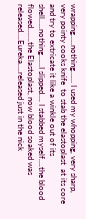wrapping…..nothing…… I used my whopping, very sharp, very pointy cooks knife  to stab the elastoplast  at its core and try to extricate it like a winkle out of its shell…..nothing……I slipped…. I stabbed myself….the blood flowed…….the Elastoplast, now blood soaked was released….Eureka….released just in the nick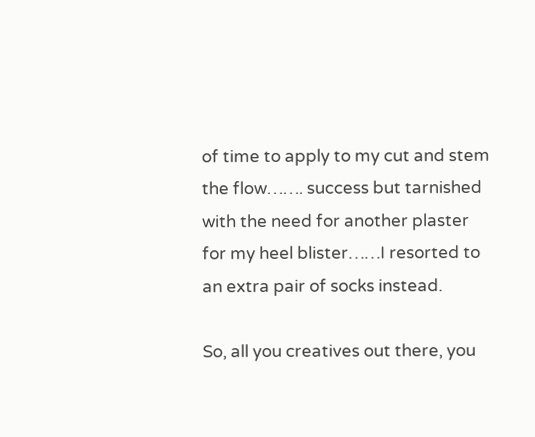of time to apply to my cut and stem the flow……. success but tarnished with the need for another plaster for my heel blister……I resorted to an extra pair of socks instead.

So, all you creatives out there, you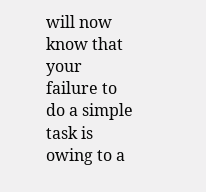will now know that your failure to do a simple task is owing to a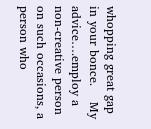whopping great gap in your bonce.    My advice….employ a non-creative person on such occasions, a person who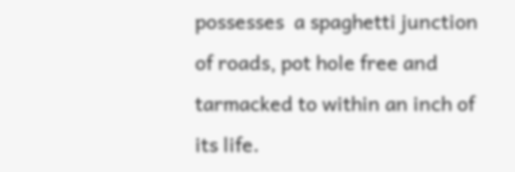possesses  a spaghetti junction of roads, pot hole free and tarmacked to within an inch of its life.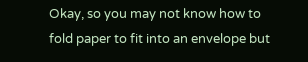Okay, so you may not know how to fold paper to fit into an envelope but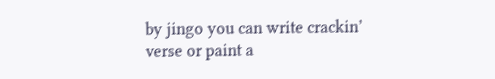by jingo you can write crackin’ verse or paint a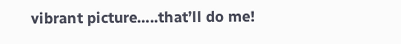vibrant picture…..that’ll do me!